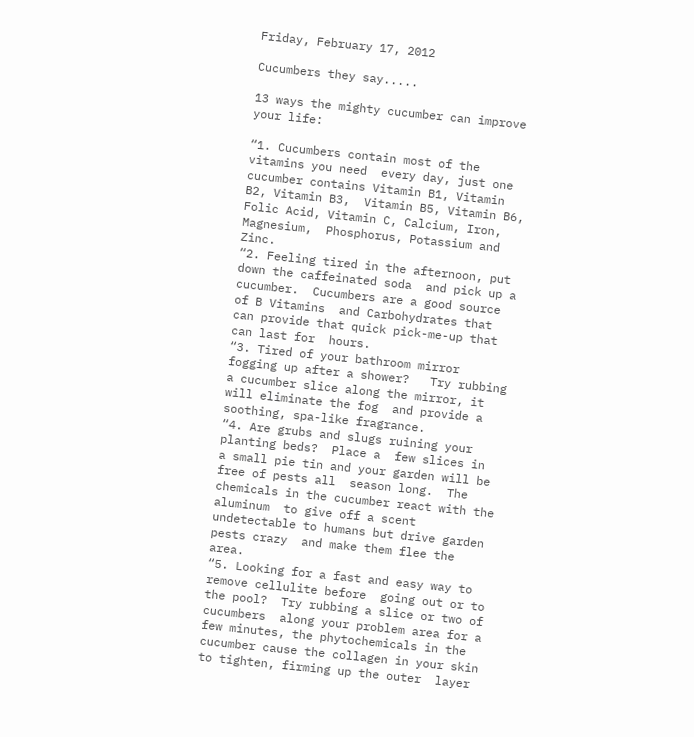Friday, February 17, 2012

Cucumbers they say.....

13 ways the mighty cucumber can improve your life:

“1. Cucumbers contain most of the vitamins you need  every day, just one cucumber contains Vitamin B1, Vitamin B2, Vitamin B3,  Vitamin B5, Vitamin B6, Folic Acid, Vitamin C, Calcium, Iron, Magnesium,  Phosphorus, Potassium and Zinc.
“2. Feeling tired in the afternoon, put down the caffeinated soda  and pick up a cucumber.  Cucumbers are a good source of B Vitamins  and Carbohydrates that can provide that quick pick-me-up that can last for  hours.
“3. Tired of your bathroom mirror fogging up after a shower?   Try rubbing a cucumber slice along the mirror, it will eliminate the fog  and provide a soothing, spa-like fragrance.
“4. Are grubs and slugs ruining your planting beds?  Place a  few slices in
a small pie tin and your garden will be free of pests all  season long.  The  chemicals in the cucumber react with the aluminum  to give off a scent undetectable to humans but drive garden pests crazy  and make them flee the area.
“5. Looking for a fast and easy way to remove cellulite before  going out or to the pool?  Try rubbing a slice or two of cucumbers  along your problem area for a few minutes, the phytochemicals in the  cucumber cause the collagen in your skin to tighten, firming up the outer  layer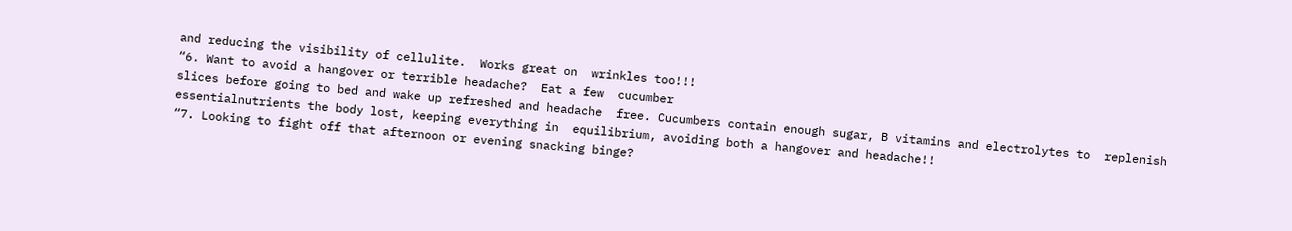and reducing the visibility of cellulite.  Works great on  wrinkles too!!!
“6. Want to avoid a hangover or terrible headache?  Eat a few  cucumber
slices before going to bed and wake up refreshed and headache  free. Cucumbers contain enough sugar, B vitamins and electrolytes to  replenish essentialnutrients the body lost, keeping everything in  equilibrium, avoiding both a hangover and headache!!
“7. Looking to fight off that afternoon or evening snacking binge?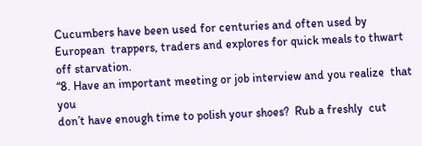Cucumbers have been used for centuries and often used by European  trappers, traders and explores for quick meals to thwart off starvation.
“8. Have an important meeting or job interview and you realize  that you
don’t have enough time to polish your shoes?  Rub a freshly  cut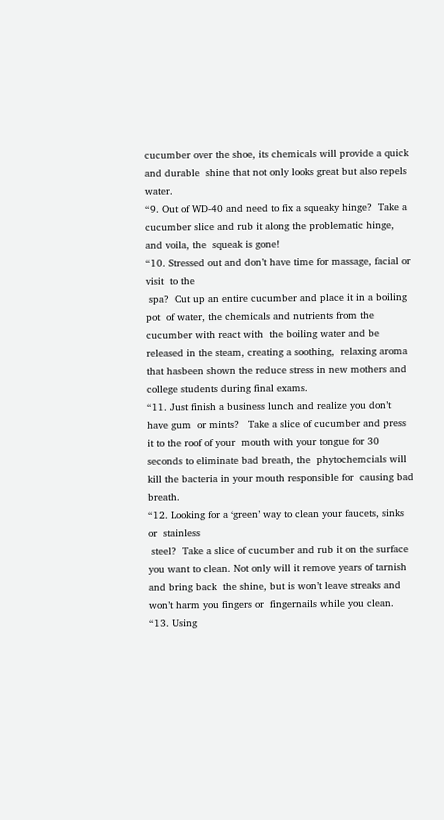cucumber over the shoe, its chemicals will provide a quick and durable  shine that not only looks great but also repels water.
“9. Out of WD-40 and need to fix a squeaky hinge?  Take a  cucumber slice and rub it along the problematic hinge, and voila, the  squeak is gone!
“10. Stressed out and don’t have time for massage, facial or visit  to the
 spa?  Cut up an entire cucumber and place it in a boiling pot  of water, the chemicals and nutrients from the cucumber with react with  the boiling water and be released in the steam, creating a soothing,  relaxing aroma that hasbeen shown the reduce stress in new mothers and  college students during final exams.
“11. Just finish a business lunch and realize you don’t have gum  or mints?   Take a slice of cucumber and press it to the roof of your  mouth with your tongue for 30 seconds to eliminate bad breath, the  phytochemcials will kill the bacteria in your mouth responsible for  causing bad breath.
“12. Looking for a ‘green’ way to clean your faucets, sinks or  stainless
 steel?  Take a slice of cucumber and rub it on the surface  you want to clean. Not only will it remove years of tarnish and bring back  the shine, but is won’t leave streaks and won’t harm you fingers or  fingernails while you clean.
“13. Using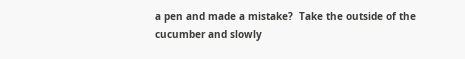a pen and made a mistake?  Take the outside of the  cucumber and slowly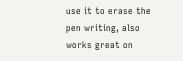use it to erase the pen writing, also works great on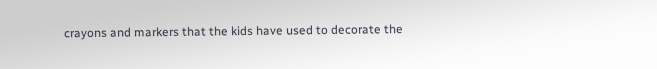crayons and markers that the kids have used to decorate the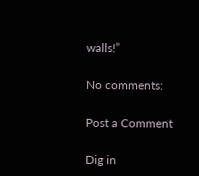walls!”

No comments:

Post a Comment

Dig in